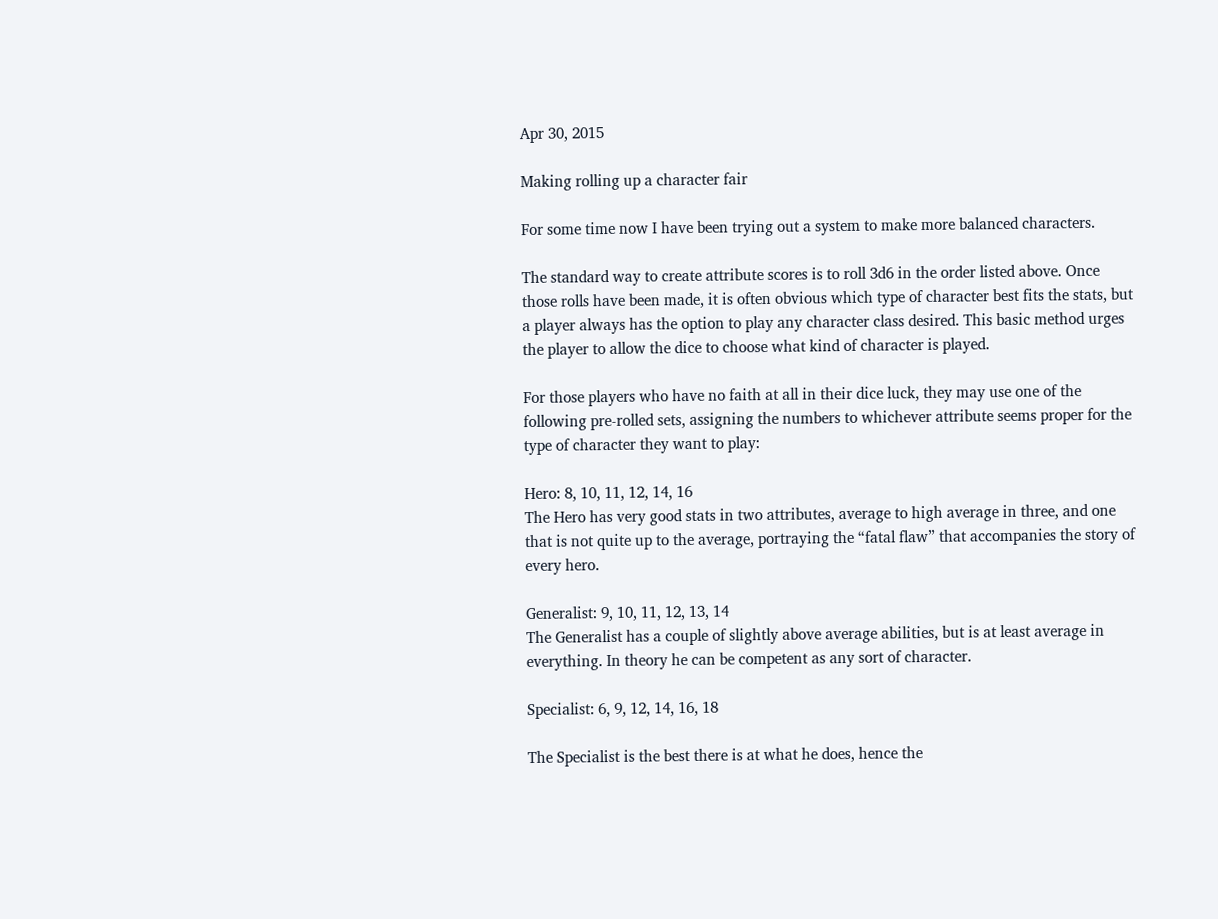Apr 30, 2015

Making rolling up a character fair

For some time now I have been trying out a system to make more balanced characters.

The standard way to create attribute scores is to roll 3d6 in the order listed above. Once those rolls have been made, it is often obvious which type of character best fits the stats, but a player always has the option to play any character class desired. This basic method urges the player to allow the dice to choose what kind of character is played.

For those players who have no faith at all in their dice luck, they may use one of the following pre-rolled sets, assigning the numbers to whichever attribute seems proper for the type of character they want to play:

Hero: 8, 10, 11, 12, 14, 16
The Hero has very good stats in two attributes, average to high average in three, and one that is not quite up to the average, portraying the “fatal flaw” that accompanies the story of every hero.

Generalist: 9, 10, 11, 12, 13, 14
The Generalist has a couple of slightly above average abilities, but is at least average in everything. In theory he can be competent as any sort of character.

Specialist: 6, 9, 12, 14, 16, 18

The Specialist is the best there is at what he does, hence the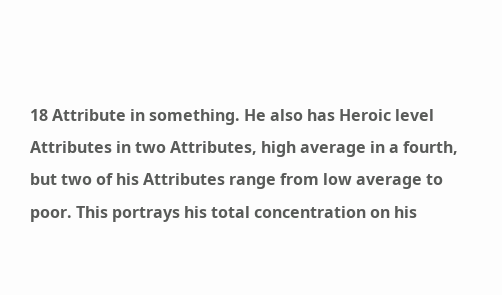18 Attribute in something. He also has Heroic level Attributes in two Attributes, high average in a fourth, but two of his Attributes range from low average to poor. This portrays his total concentration on his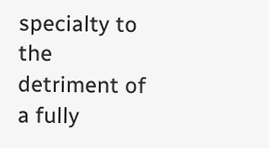specialty to the detriment of a fully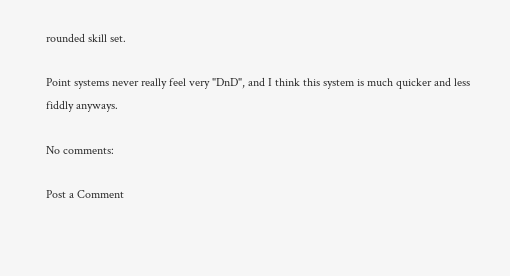rounded skill set.

Point systems never really feel very "DnD", and I think this system is much quicker and less fiddly anyways.

No comments:

Post a Comment